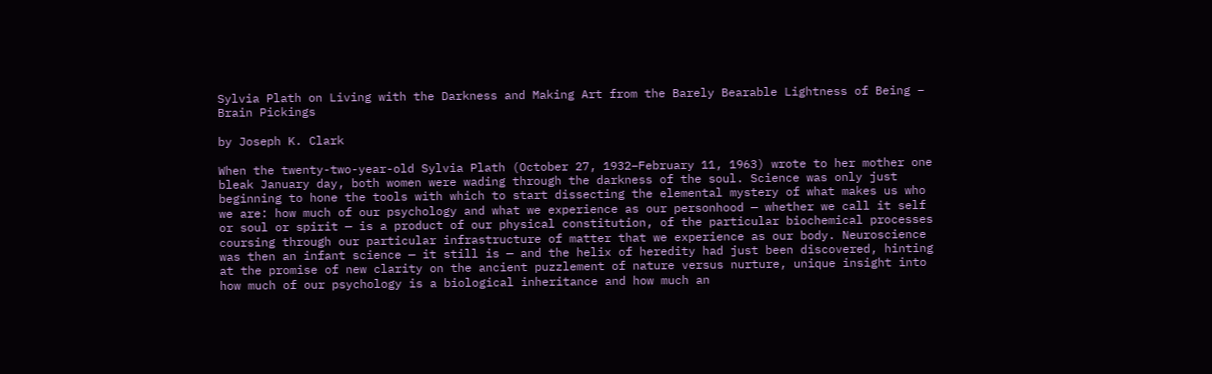Sylvia Plath on Living with the Darkness and Making Art from the Barely Bearable Lightness of Being – Brain Pickings

by Joseph K. Clark

When the twenty-two-year-old Sylvia Plath (October 27, 1932–February 11, 1963) wrote to her mother one bleak January day, both women were wading through the darkness of the soul. Science was only just beginning to hone the tools with which to start dissecting the elemental mystery of what makes us who we are: how much of our psychology and what we experience as our personhood — whether we call it self or soul or spirit — is a product of our physical constitution, of the particular biochemical processes coursing through our particular infrastructure of matter that we experience as our body. Neuroscience was then an infant science — it still is — and the helix of heredity had just been discovered, hinting at the promise of new clarity on the ancient puzzlement of nature versus nurture, unique insight into how much of our psychology is a biological inheritance and how much an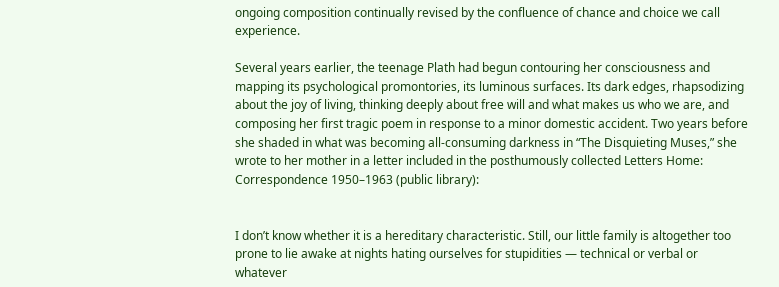ongoing composition continually revised by the confluence of chance and choice we call experience.

Several years earlier, the teenage Plath had begun contouring her consciousness and mapping its psychological promontories, its luminous surfaces. Its dark edges, rhapsodizing about the joy of living, thinking deeply about free will and what makes us who we are, and composing her first tragic poem in response to a minor domestic accident. Two years before she shaded in what was becoming all-consuming darkness in “The Disquieting Muses,” she wrote to her mother in a letter included in the posthumously collected Letters Home: Correspondence 1950–1963 (public library):


I don’t know whether it is a hereditary characteristic. Still, our little family is altogether too prone to lie awake at nights hating ourselves for stupidities — technical or verbal or whatever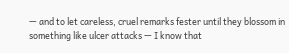— and to let careless, cruel remarks fester until they blossom in something like ulcer attacks — I know that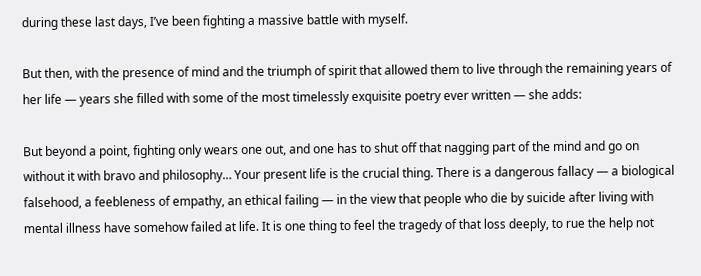during these last days, I’ve been fighting a massive battle with myself.

But then, with the presence of mind and the triumph of spirit that allowed them to live through the remaining years of her life — years she filled with some of the most timelessly exquisite poetry ever written — she adds:

But beyond a point, fighting only wears one out, and one has to shut off that nagging part of the mind and go on without it with bravo and philosophy… Your present life is the crucial thing. There is a dangerous fallacy — a biological falsehood, a feebleness of empathy, an ethical failing — in the view that people who die by suicide after living with mental illness have somehow failed at life. It is one thing to feel the tragedy of that loss deeply, to rue the help not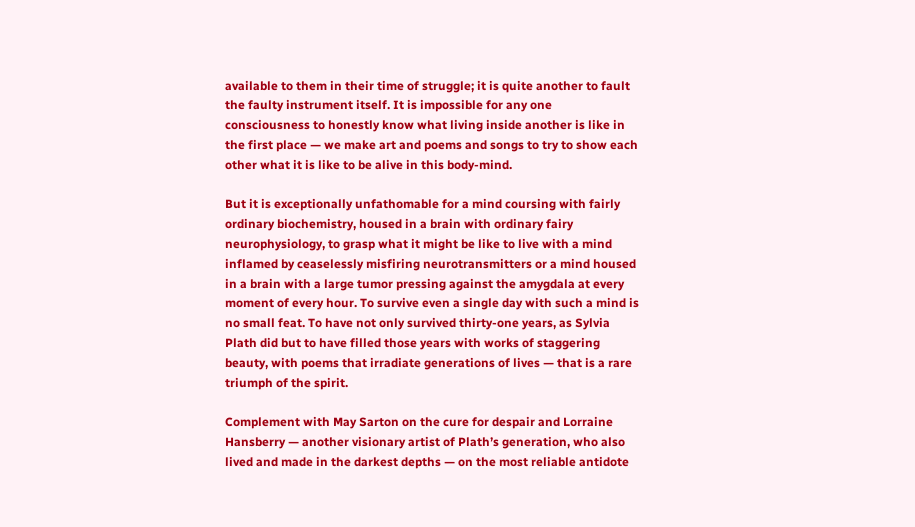available to them in their time of struggle; it is quite another to fault the faulty instrument itself. It is impossible for any one consciousness to honestly know what living inside another is like in the first place — we make art and poems and songs to try to show each other what it is like to be alive in this body-mind.

But it is exceptionally unfathomable for a mind coursing with fairly ordinary biochemistry, housed in a brain with ordinary fairy neurophysiology, to grasp what it might be like to live with a mind inflamed by ceaselessly misfiring neurotransmitters or a mind housed in a brain with a large tumor pressing against the amygdala at every moment of every hour. To survive even a single day with such a mind is no small feat. To have not only survived thirty-one years, as Sylvia Plath did but to have filled those years with works of staggering beauty, with poems that irradiate generations of lives — that is a rare triumph of the spirit.

Complement with May Sarton on the cure for despair and Lorraine Hansberry — another visionary artist of Plath’s generation, who also lived and made in the darkest depths — on the most reliable antidote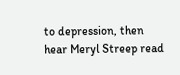to depression, then hear Meryl Streep read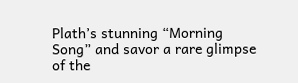Plath’s stunning “Morning Song” and savor a rare glimpse of the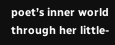poet’s inner world through her little-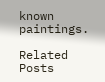known paintings.

Related Posts